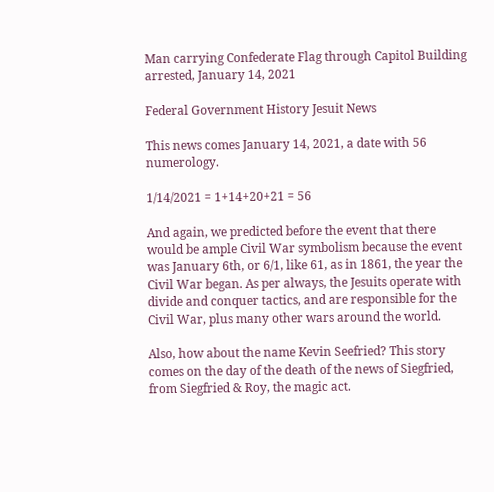Man carrying Confederate Flag through Capitol Building arrested, January 14, 2021

Federal Government History Jesuit News

This news comes January 14, 2021, a date with 56 numerology.

1/14/2021 = 1+14+20+21 = 56

And again, we predicted before the event that there would be ample Civil War symbolism because the event was January 6th, or 6/1, like 61, as in 1861, the year the Civil War began. As per always, the Jesuits operate with divide and conquer tactics, and are responsible for the Civil War, plus many other wars around the world.

Also, how about the name Kevin Seefried? This story comes on the day of the death of the news of Siegfried, from Siegfried & Roy, the magic act.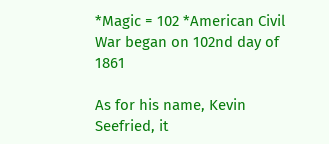*Magic = 102 *American Civil War began on 102nd day of 1861

As for his name, Kevin Seefried, it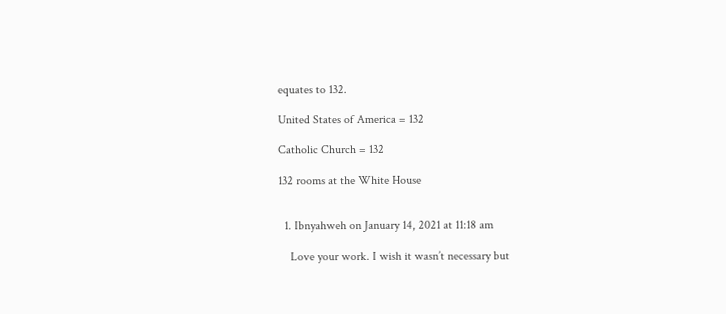equates to 132.

United States of America = 132

Catholic Church = 132

132 rooms at the White House


  1. Ibnyahweh on January 14, 2021 at 11:18 am

    Love your work. I wish it wasn’t necessary but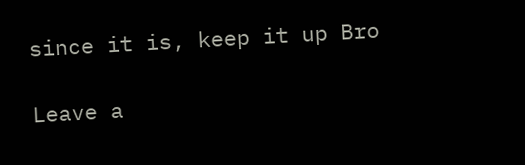since it is, keep it up Bro

Leave a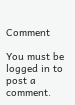Comment

You must be logged in to post a comment.